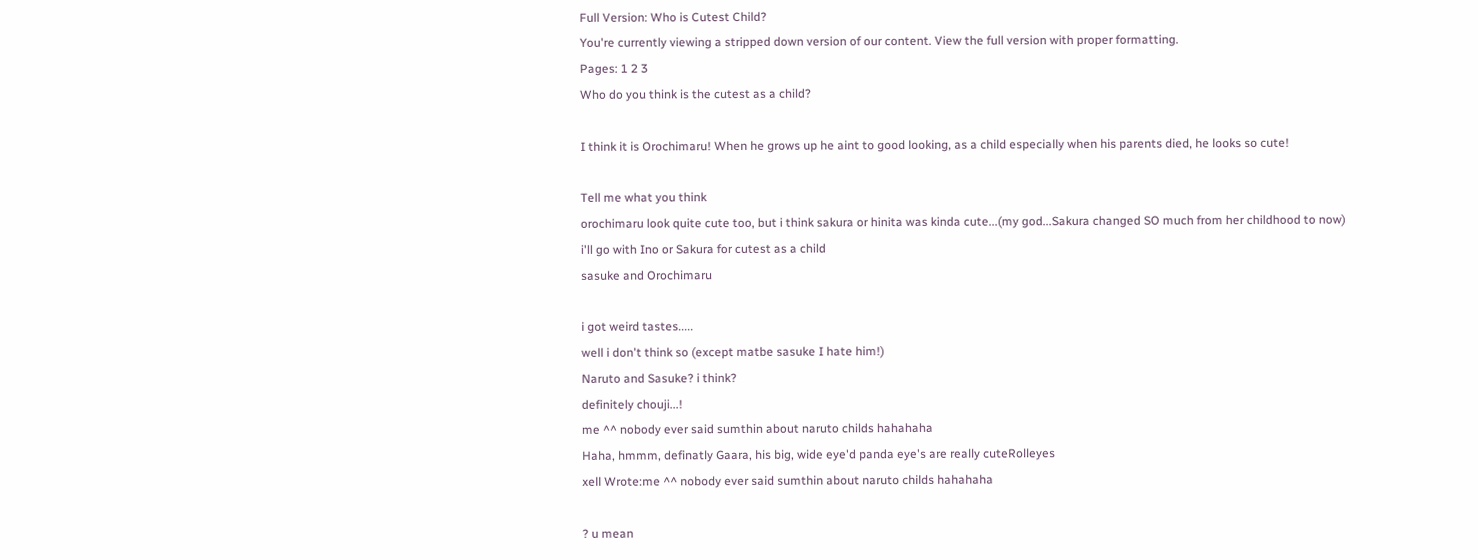Full Version: Who is Cutest Child?
You're currently viewing a stripped down version of our content. View the full version with proper formatting.
Pages: 1 2 3
Who do you think is the cutest as a child?

I think it is Orochimaru! When he grows up he aint to good looking, as a child especially when his parents died, he looks so cute!

Tell me what you think
orochimaru look quite cute too, but i think sakura or hinita was kinda cute...(my god...Sakura changed SO much from her childhood to now)
i'll go with Ino or Sakura for cutest as a child
sasuke and Orochimaru

i got weird tastes.....
well i don't think so (except matbe sasuke I hate him!)
Naruto and Sasuke? i think?
definitely chouji...!
me ^^ nobody ever said sumthin about naruto childs hahahaha
Haha, hmmm, definatly Gaara, his big, wide eye'd panda eye's are really cuteRolleyes
xell Wrote:me ^^ nobody ever said sumthin about naruto childs hahahaha

? u mean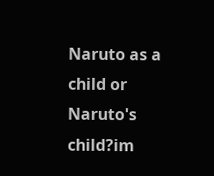Naruto as a child or Naruto's child?im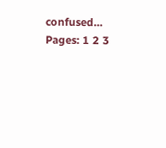confused...
Pages: 1 2 3